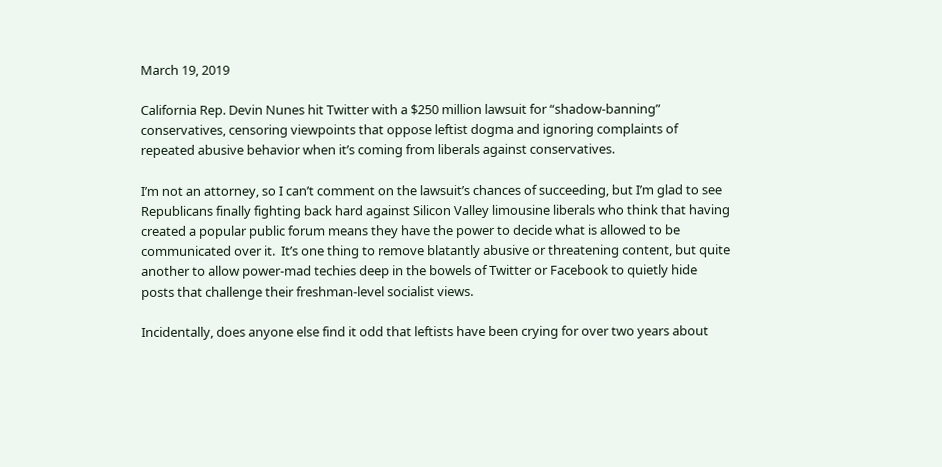March 19, 2019

California Rep. Devin Nunes hit Twitter with a $250 million lawsuit for “shadow-banning” conservatives, censoring viewpoints that oppose leftist dogma and ignoring complaints of repeated abusive behavior when it’s coming from liberals against conservatives.

I’m not an attorney, so I can’t comment on the lawsuit’s chances of succeeding, but I’m glad to see Republicans finally fighting back hard against Silicon Valley limousine liberals who think that having created a popular public forum means they have the power to decide what is allowed to be communicated over it.  It’s one thing to remove blatantly abusive or threatening content, but quite another to allow power-mad techies deep in the bowels of Twitter or Facebook to quietly hide posts that challenge their freshman-level socialist views.

Incidentally, does anyone else find it odd that leftists have been crying for over two years about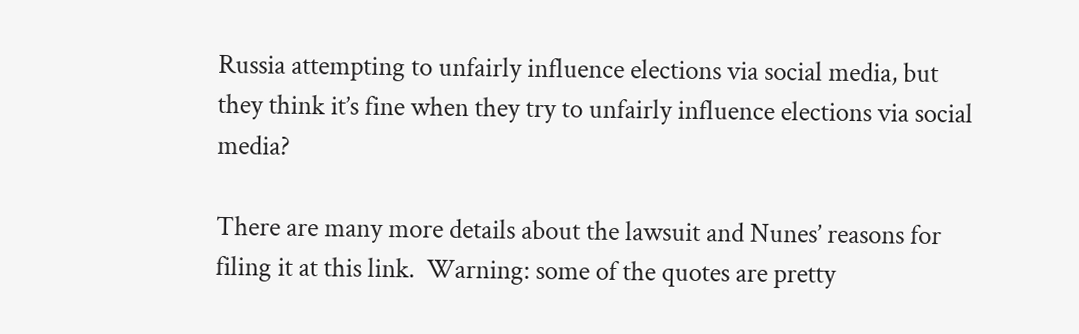Russia attempting to unfairly influence elections via social media, but they think it’s fine when they try to unfairly influence elections via social media?

There are many more details about the lawsuit and Nunes’ reasons for filing it at this link.  Warning: some of the quotes are pretty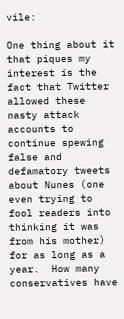vile:

One thing about it that piques my interest is the fact that Twitter allowed these nasty attack accounts to continue spewing false and defamatory tweets about Nunes (one even trying to fool readers into thinking it was from his mother) for as long as a year.  How many conservatives have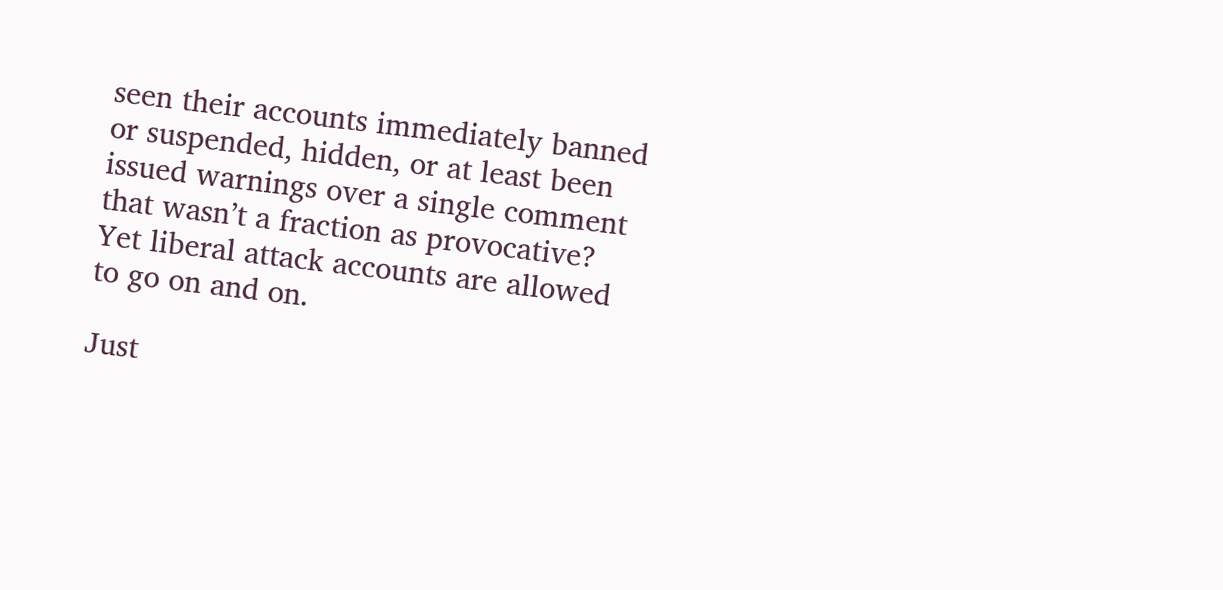seen their accounts immediately banned or suspended, hidden, or at least been issued warnings over a single comment that wasn’t a fraction as provocative?  Yet liberal attack accounts are allowed to go on and on.

Just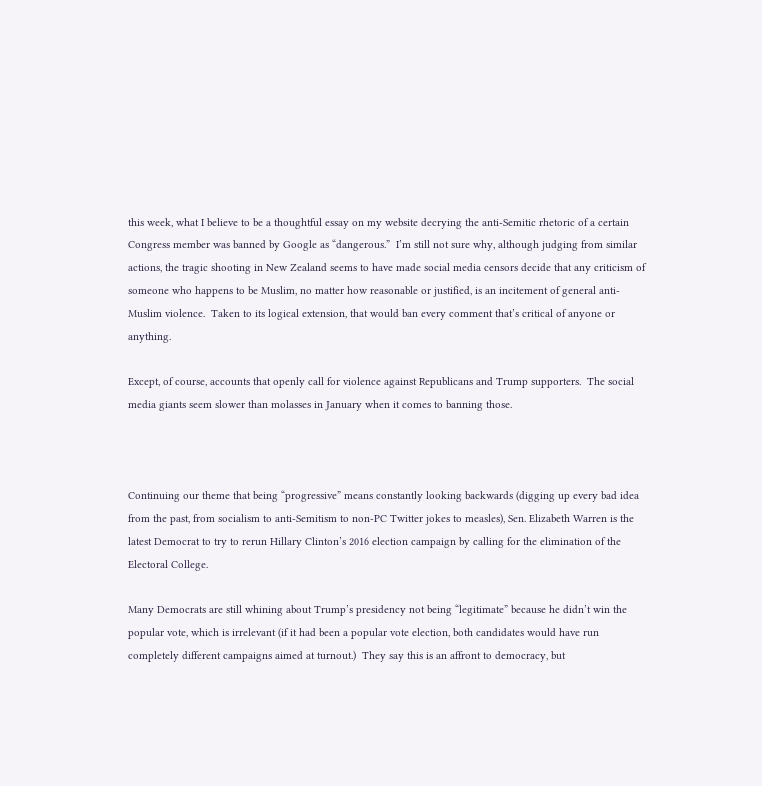this week, what I believe to be a thoughtful essay on my website decrying the anti-Semitic rhetoric of a certain Congress member was banned by Google as “dangerous.”  I’m still not sure why, although judging from similar actions, the tragic shooting in New Zealand seems to have made social media censors decide that any criticism of someone who happens to be Muslim, no matter how reasonable or justified, is an incitement of general anti-Muslim violence.  Taken to its logical extension, that would ban every comment that’s critical of anyone or anything.

Except, of course, accounts that openly call for violence against Republicans and Trump supporters.  The social media giants seem slower than molasses in January when it comes to banning those.



Continuing our theme that being “progressive” means constantly looking backwards (digging up every bad idea from the past, from socialism to anti-Semitism to non-PC Twitter jokes to measles), Sen. Elizabeth Warren is the latest Democrat to try to rerun Hillary Clinton’s 2016 election campaign by calling for the elimination of the Electoral College.

Many Democrats are still whining about Trump’s presidency not being “legitimate” because he didn’t win the popular vote, which is irrelevant (if it had been a popular vote election, both candidates would have run completely different campaigns aimed at turnout.)  They say this is an affront to democracy, but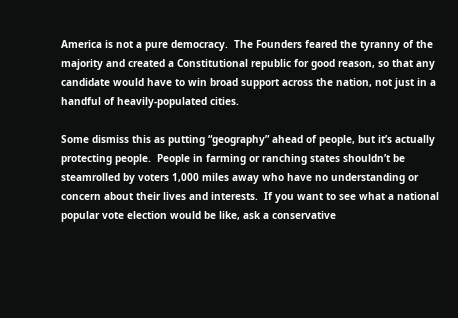America is not a pure democracy.  The Founders feared the tyranny of the majority and created a Constitutional republic for good reason, so that any candidate would have to win broad support across the nation, not just in a handful of heavily-populated cities.

Some dismiss this as putting “geography” ahead of people, but it’s actually protecting people.  People in farming or ranching states shouldn’t be steamrolled by voters 1,000 miles away who have no understanding or concern about their lives and interests.  If you want to see what a national popular vote election would be like, ask a conservative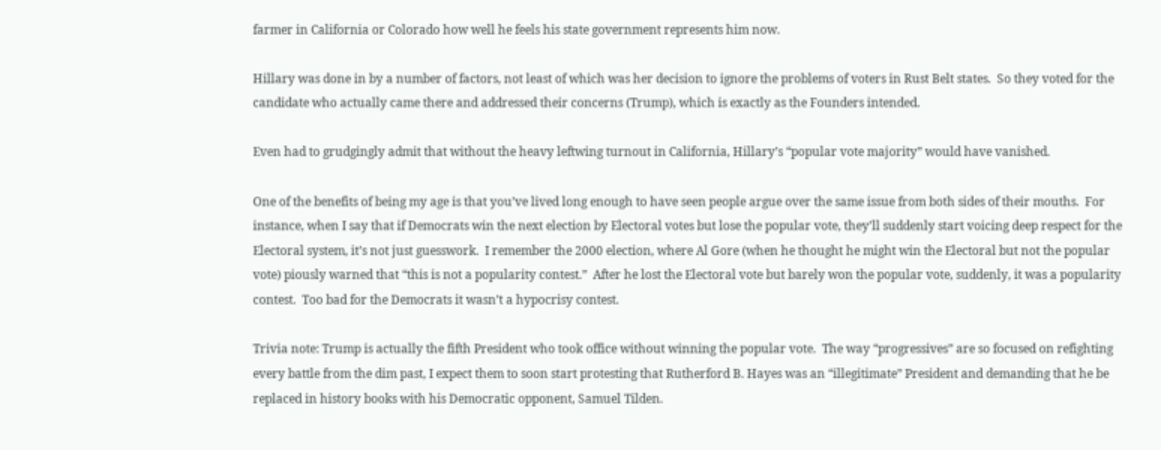farmer in California or Colorado how well he feels his state government represents him now.

Hillary was done in by a number of factors, not least of which was her decision to ignore the problems of voters in Rust Belt states.  So they voted for the candidate who actually came there and addressed their concerns (Trump), which is exactly as the Founders intended.

Even had to grudgingly admit that without the heavy leftwing turnout in California, Hillary’s “popular vote majority” would have vanished.

One of the benefits of being my age is that you’ve lived long enough to have seen people argue over the same issue from both sides of their mouths.  For instance, when I say that if Democrats win the next election by Electoral votes but lose the popular vote, they’ll suddenly start voicing deep respect for the Electoral system, it’s not just guesswork.  I remember the 2000 election, where Al Gore (when he thought he might win the Electoral but not the popular vote) piously warned that “this is not a popularity contest.”  After he lost the Electoral vote but barely won the popular vote, suddenly, it was a popularity contest.  Too bad for the Democrats it wasn’t a hypocrisy contest.

Trivia note: Trump is actually the fifth President who took office without winning the popular vote.  The way “progressives” are so focused on refighting every battle from the dim past, I expect them to soon start protesting that Rutherford B. Hayes was an “illegitimate” President and demanding that he be replaced in history books with his Democratic opponent, Samuel Tilden.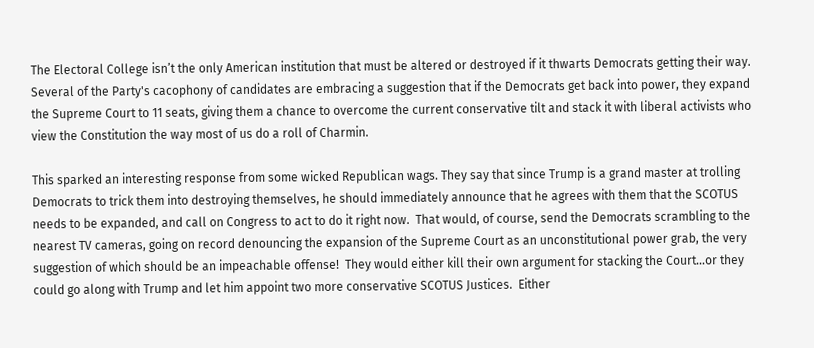The Electoral College isn’t the only American institution that must be altered or destroyed if it thwarts Democrats getting their way.  Several of the Party's cacophony of candidates are embracing a suggestion that if the Democrats get back into power, they expand the Supreme Court to 11 seats, giving them a chance to overcome the current conservative tilt and stack it with liberal activists who view the Constitution the way most of us do a roll of Charmin.

This sparked an interesting response from some wicked Republican wags. They say that since Trump is a grand master at trolling Democrats to trick them into destroying themselves, he should immediately announce that he agrees with them that the SCOTUS needs to be expanded, and call on Congress to act to do it right now.  That would, of course, send the Democrats scrambling to the nearest TV cameras, going on record denouncing the expansion of the Supreme Court as an unconstitutional power grab, the very suggestion of which should be an impeachable offense!  They would either kill their own argument for stacking the Court…or they could go along with Trump and let him appoint two more conservative SCOTUS Justices.  Either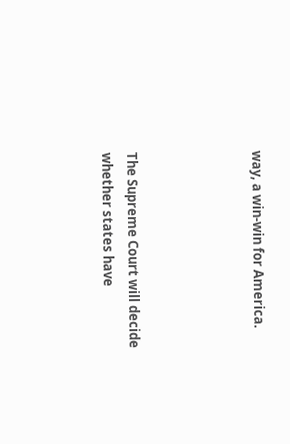way, a win-win for America.




The Supreme Court will decide whether states have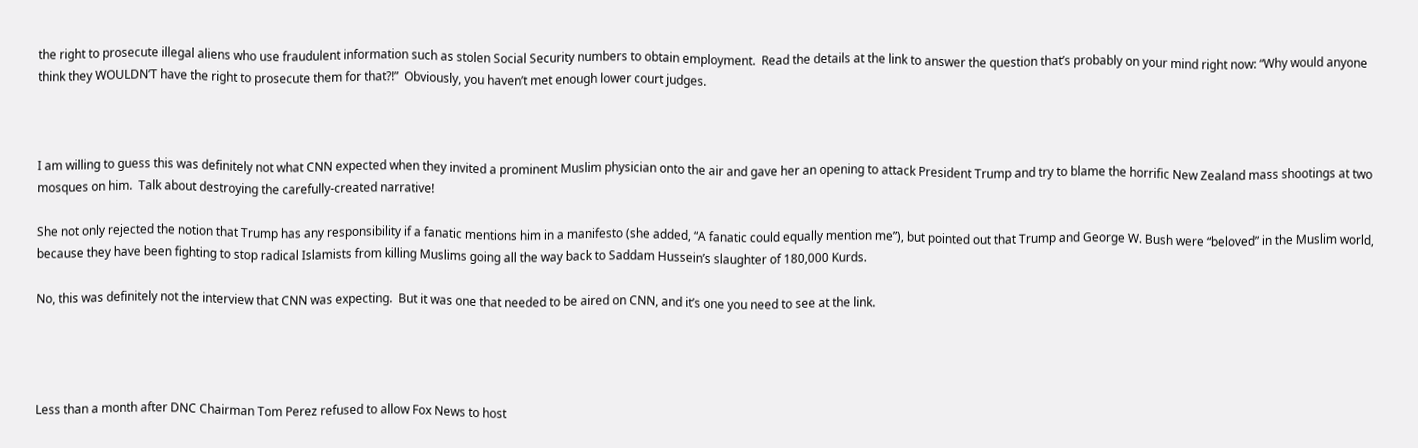the right to prosecute illegal aliens who use fraudulent information such as stolen Social Security numbers to obtain employment.  Read the details at the link to answer the question that’s probably on your mind right now: “Why would anyone think they WOULDN’T have the right to prosecute them for that?!”  Obviously, you haven’t met enough lower court judges.



I am willing to guess this was definitely not what CNN expected when they invited a prominent Muslim physician onto the air and gave her an opening to attack President Trump and try to blame the horrific New Zealand mass shootings at two mosques on him.  Talk about destroying the carefully-created narrative!

She not only rejected the notion that Trump has any responsibility if a fanatic mentions him in a manifesto (she added, “A fanatic could equally mention me”), but pointed out that Trump and George W. Bush were “beloved” in the Muslim world, because they have been fighting to stop radical Islamists from killing Muslims going all the way back to Saddam Hussein’s slaughter of 180,000 Kurds.

No, this was definitely not the interview that CNN was expecting.  But it was one that needed to be aired on CNN, and it’s one you need to see at the link.




Less than a month after DNC Chairman Tom Perez refused to allow Fox News to host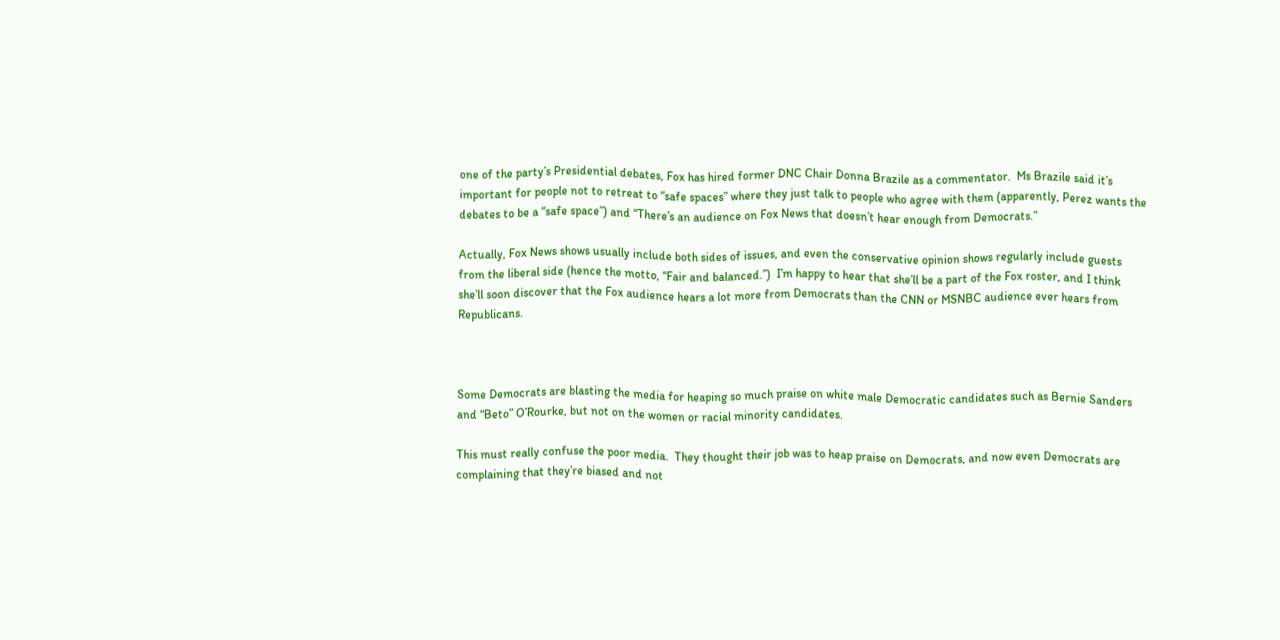one of the party’s Presidential debates, Fox has hired former DNC Chair Donna Brazile as a commentator.  Ms Brazile said it’s important for people not to retreat to “safe spaces” where they just talk to people who agree with them (apparently, Perez wants the debates to be a “safe space”) and “There’s an audience on Fox News that doesn’t hear enough from Democrats.”

Actually, Fox News shows usually include both sides of issues, and even the conservative opinion shows regularly include guests from the liberal side (hence the motto, “Fair and balanced.”)  I’m happy to hear that she’ll be a part of the Fox roster, and I think she’ll soon discover that the Fox audience hears a lot more from Democrats than the CNN or MSNBC audience ever hears from Republicans.



Some Democrats are blasting the media for heaping so much praise on white male Democratic candidates such as Bernie Sanders and “Beto” O’Rourke, but not on the women or racial minority candidates.

This must really confuse the poor media.  They thought their job was to heap praise on Democrats, and now even Democrats are complaining that they’re biased and not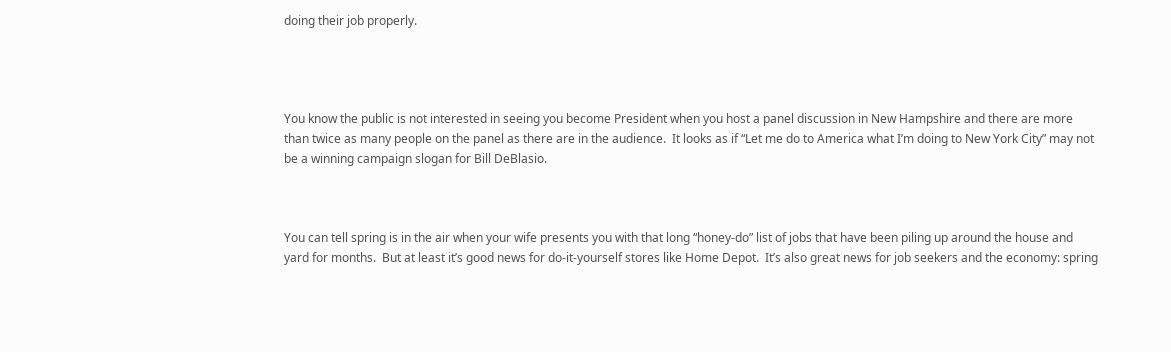doing their job properly.




You know the public is not interested in seeing you become President when you host a panel discussion in New Hampshire and there are more than twice as many people on the panel as there are in the audience.  It looks as if “Let me do to America what I’m doing to New York City” may not be a winning campaign slogan for Bill DeBlasio.



You can tell spring is in the air when your wife presents you with that long “honey-do” list of jobs that have been piling up around the house and yard for months.  But at least it’s good news for do-it-yourself stores like Home Depot.  It’s also great news for job seekers and the economy: spring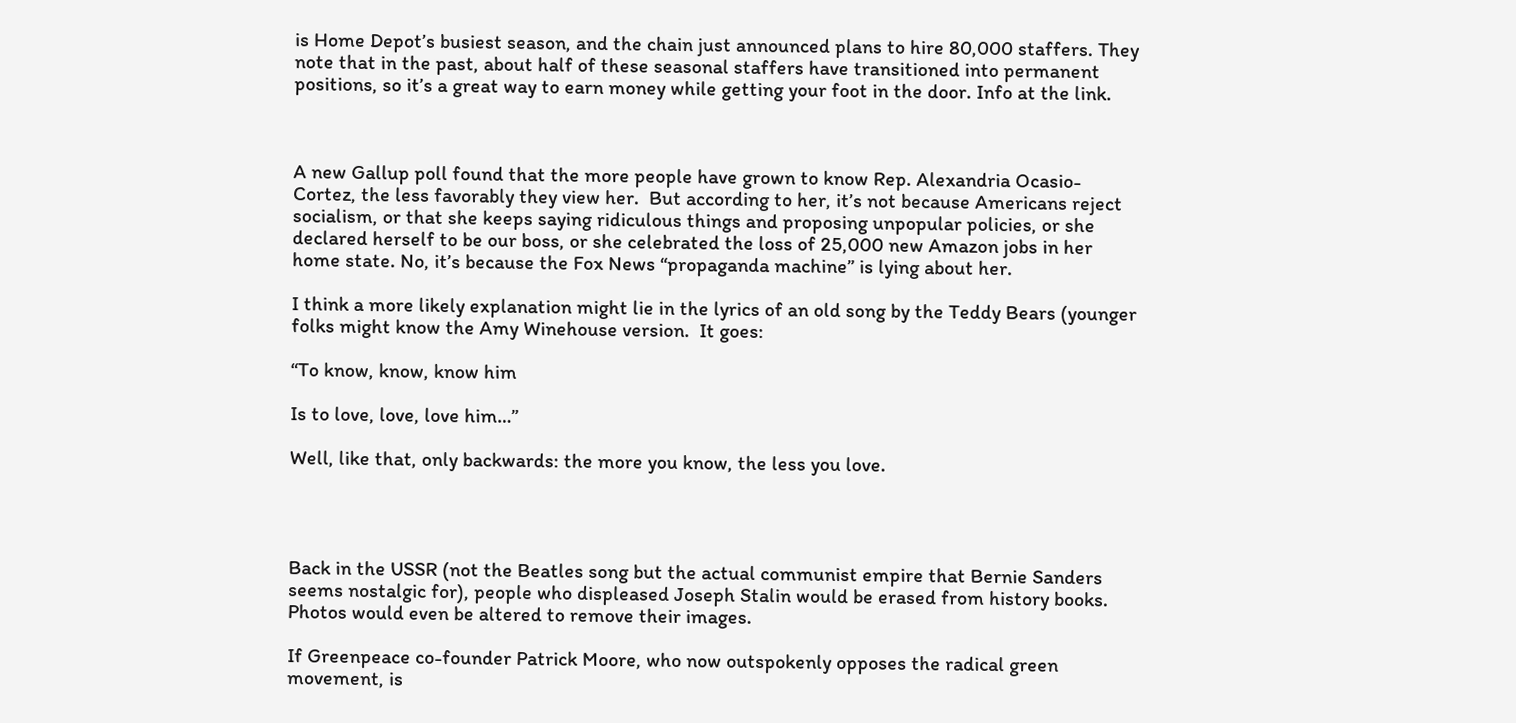is Home Depot’s busiest season, and the chain just announced plans to hire 80,000 staffers. They note that in the past, about half of these seasonal staffers have transitioned into permanent positions, so it’s a great way to earn money while getting your foot in the door. Info at the link.



A new Gallup poll found that the more people have grown to know Rep. Alexandria Ocasio-Cortez, the less favorably they view her.  But according to her, it’s not because Americans reject socialism, or that she keeps saying ridiculous things and proposing unpopular policies, or she declared herself to be our boss, or she celebrated the loss of 25,000 new Amazon jobs in her home state. No, it’s because the Fox News “propaganda machine” is lying about her.

I think a more likely explanation might lie in the lyrics of an old song by the Teddy Bears (younger folks might know the Amy Winehouse version.  It goes:

“To know, know, know him

Is to love, love, love him…”

Well, like that, only backwards: the more you know, the less you love.




Back in the USSR (not the Beatles song but the actual communist empire that Bernie Sanders seems nostalgic for), people who displeased Joseph Stalin would be erased from history books. Photos would even be altered to remove their images.

If Greenpeace co-founder Patrick Moore, who now outspokenly opposes the radical green movement, is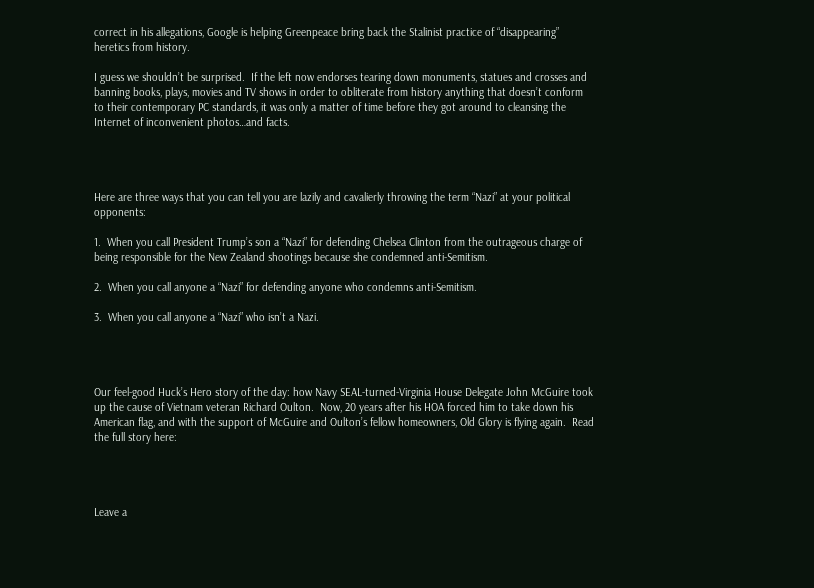correct in his allegations, Google is helping Greenpeace bring back the Stalinist practice of “disappearing” heretics from history.

I guess we shouldn’t be surprised.  If the left now endorses tearing down monuments, statues and crosses and banning books, plays, movies and TV shows in order to obliterate from history anything that doesn’t conform to their contemporary PC standards, it was only a matter of time before they got around to cleansing the Internet of inconvenient photos…and facts.




Here are three ways that you can tell you are lazily and cavalierly throwing the term “Nazi” at your political opponents:

1.  When you call President Trump’s son a “Nazi” for defending Chelsea Clinton from the outrageous charge of being responsible for the New Zealand shootings because she condemned anti-Semitism.

2.  When you call anyone a “Nazi” for defending anyone who condemns anti-Semitism.

3.  When you call anyone a “Nazi” who isn’t a Nazi.




Our feel-good Huck’s Hero story of the day: how Navy SEAL-turned-Virginia House Delegate John McGuire took up the cause of Vietnam veteran Richard Oulton.  Now, 20 years after his HOA forced him to take down his American flag, and with the support of McGuire and Oulton’s fellow homeowners, Old Glory is flying again.  Read the full story here:




Leave a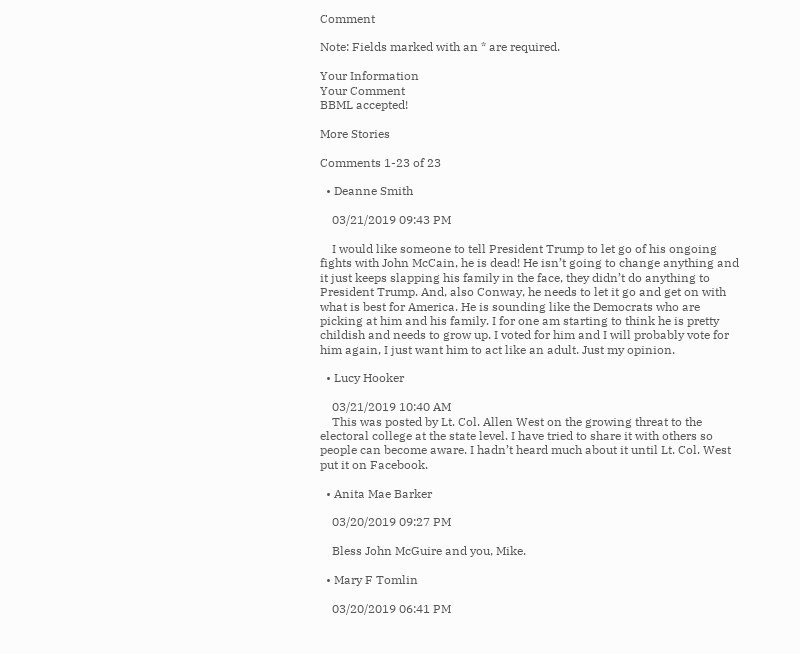Comment

Note: Fields marked with an * are required.

Your Information
Your Comment
BBML accepted!

More Stories

Comments 1-23 of 23

  • Deanne Smith

    03/21/2019 09:43 PM

    I would like someone to tell President Trump to let go of his ongoing fights with John McCain, he is dead! He isn’t going to change anything and it just keeps slapping his family in the face, they didn’t do anything to President Trump. And, also Conway, he needs to let it go and get on with what is best for America. He is sounding like the Democrats who are picking at him and his family. I for one am starting to think he is pretty childish and needs to grow up. I voted for him and I will probably vote for him again, I just want him to act like an adult. Just my opinion.

  • Lucy Hooker

    03/21/2019 10:40 AM
    This was posted by Lt. Col. Allen West on the growing threat to the electoral college at the state level. I have tried to share it with others so people can become aware. I hadn’t heard much about it until Lt. Col. West put it on Facebook.

  • Anita Mae Barker

    03/20/2019 09:27 PM

    Bless John McGuire and you, Mike.

  • Mary F Tomlin

    03/20/2019 06:41 PM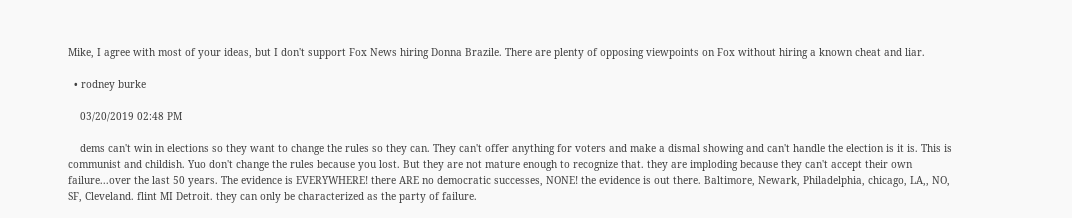Mike, I agree with most of your ideas, but I don't support Fox News hiring Donna Brazile. There are plenty of opposing viewpoints on Fox without hiring a known cheat and liar.

  • rodney burke

    03/20/2019 02:48 PM

    dems can't win in elections so they want to change the rules so they can. They can't offer anything for voters and make a dismal showing and can't handle the election is it is. This is communist and childish. Yuo don't change the rules because you lost. But they are not mature enough to recognize that. they are imploding because they can't accept their own failure...over the last 50 years. The evidence is EVERYWHERE! there ARE no democratic successes, NONE! the evidence is out there. Baltimore, Newark, Philadelphia, chicago, LA,, NO, SF, Cleveland. flint MI Detroit. they can only be characterized as the party of failure.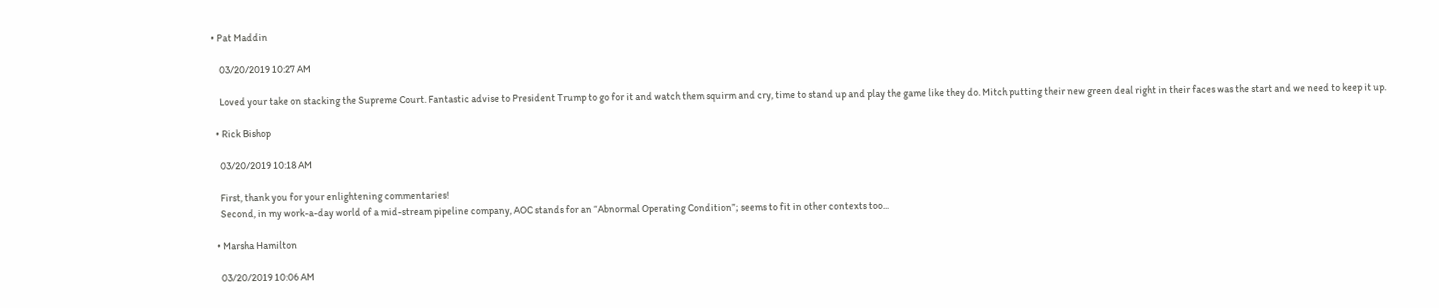• Pat Maddin

    03/20/2019 10:27 AM

    Loved your take on stacking the Supreme Court. Fantastic advise to President Trump to go for it and watch them squirm and cry, time to stand up and play the game like they do. Mitch putting their new green deal right in their faces was the start and we need to keep it up.

  • Rick Bishop

    03/20/2019 10:18 AM

    First, thank you for your enlightening commentaries!
    Second, in my work-a-day world of a mid-stream pipeline company, AOC stands for an “Abnormal Operating Condition”; seems to fit in other contexts too...

  • Marsha Hamilton

    03/20/2019 10:06 AM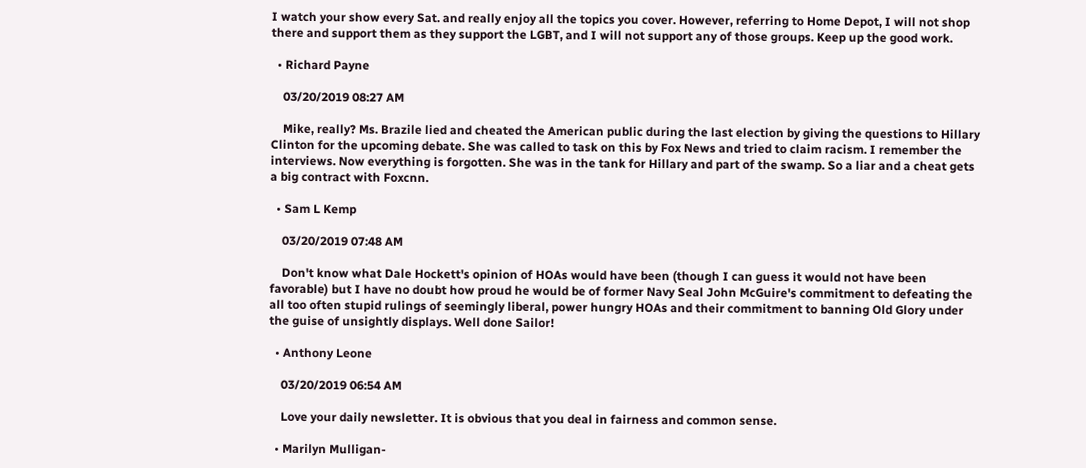I watch your show every Sat. and really enjoy all the topics you cover. However, referring to Home Depot, I will not shop there and support them as they support the LGBT, and I will not support any of those groups. Keep up the good work.

  • Richard Payne

    03/20/2019 08:27 AM

    Mike, really? Ms. Brazile lied and cheated the American public during the last election by giving the questions to Hillary Clinton for the upcoming debate. She was called to task on this by Fox News and tried to claim racism. I remember the interviews. Now everything is forgotten. She was in the tank for Hillary and part of the swamp. So a liar and a cheat gets a big contract with Foxcnn.

  • Sam L Kemp

    03/20/2019 07:48 AM

    Don't know what Dale Hockett's opinion of HOAs would have been (though I can guess it would not have been favorable) but I have no doubt how proud he would be of former Navy Seal John McGuire's commitment to defeating the all too often stupid rulings of seemingly liberal, power hungry HOAs and their commitment to banning Old Glory under the guise of unsightly displays. Well done Sailor!

  • Anthony Leone

    03/20/2019 06:54 AM

    Love your daily newsletter. It is obvious that you deal in fairness and common sense.

  • Marilyn Mulligan-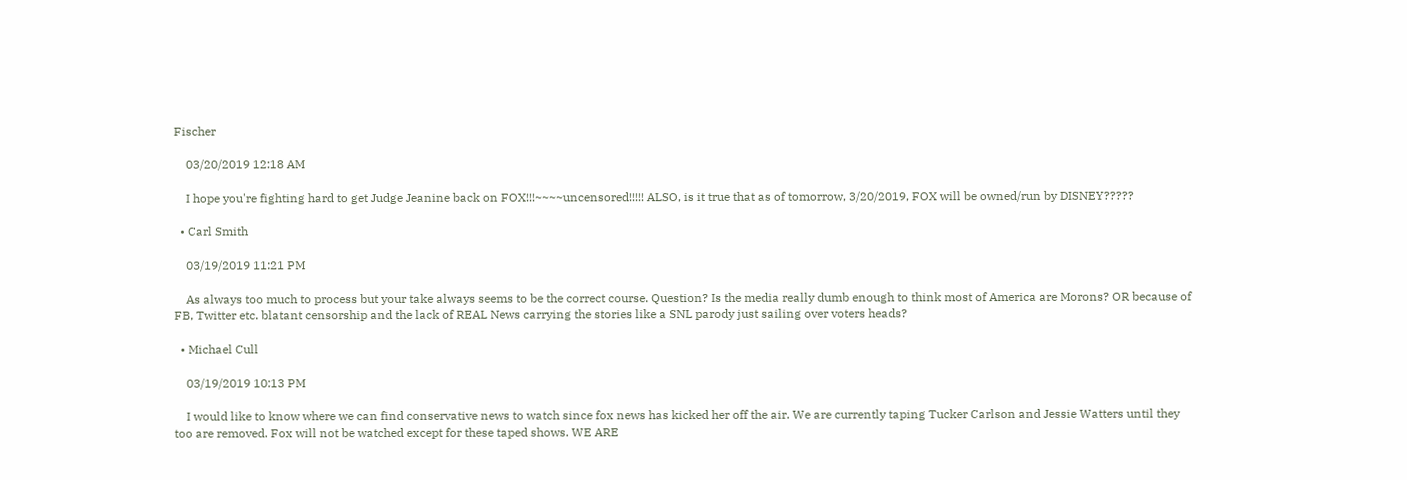Fischer

    03/20/2019 12:18 AM

    I hope you're fighting hard to get Judge Jeanine back on FOX!!!~~~~uncensored!!!!! ALSO, is it true that as of tomorrow, 3/20/2019, FOX will be owned/run by DISNEY?????

  • Carl Smith

    03/19/2019 11:21 PM

    As always too much to process but your take always seems to be the correct course. Question? Is the media really dumb enough to think most of America are Morons? OR because of FB, Twitter etc. blatant censorship and the lack of REAL News carrying the stories like a SNL parody just sailing over voters heads?

  • Michael Cull

    03/19/2019 10:13 PM

    I would like to know where we can find conservative news to watch since fox news has kicked her off the air. We are currently taping Tucker Carlson and Jessie Watters until they too are removed. Fox will not be watched except for these taped shows. WE ARE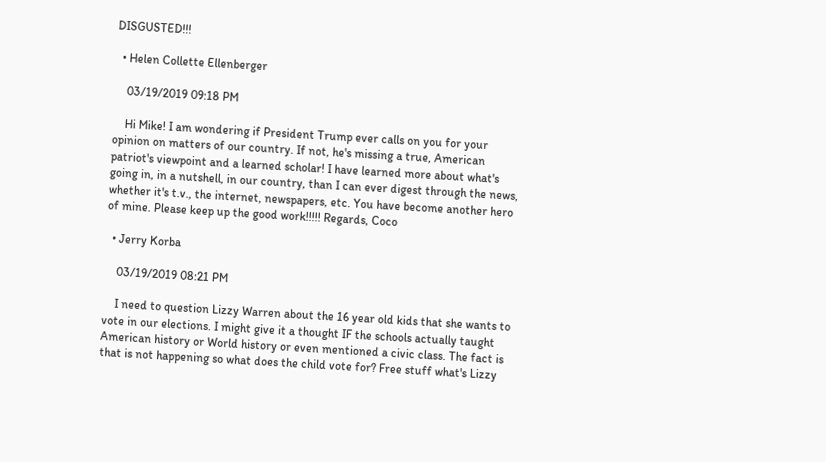DISGUSTED!!!

  • Helen Collette Ellenberger

    03/19/2019 09:18 PM

    Hi Mike! I am wondering if President Trump ever calls on you for your opinion on matters of our country. If not, he's missing a true, American patriot's viewpoint and a learned scholar! I have learned more about what's going in, in a nutshell, in our country, than I can ever digest through the news, whether it's t.v., the internet, newspapers, etc. You have become another hero of mine. Please keep up the good work!!!!! Regards, Coco

  • Jerry Korba

    03/19/2019 08:21 PM

    I need to question Lizzy Warren about the 16 year old kids that she wants to vote in our elections. I might give it a thought IF the schools actually taught American history or World history or even mentioned a civic class. The fact is that is not happening so what does the child vote for? Free stuff what's Lizzy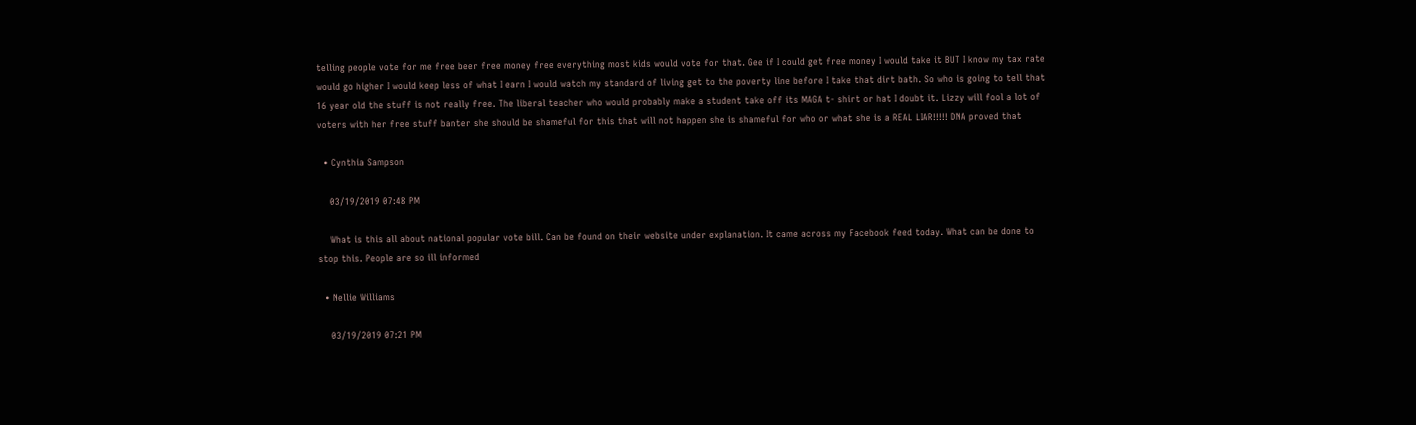telling people vote for me free beer free money free everything most kids would vote for that. Gee if I could get free money I would take it BUT I know my tax rate would go higher I would keep less of what I earn I would watch my standard of living get to the poverty line before I take that dirt bath. So who is going to tell that 16 year old the stuff is not really free. The liberal teacher who would probably make a student take off its MAGA t- shirt or hat I doubt it. Lizzy will fool a lot of voters with her free stuff banter she should be shameful for this that will not happen she is shameful for who or what she is a REAL LIAR!!!!! DNA proved that

  • Cynthia Sampson

    03/19/2019 07:48 PM

    What is this all about national popular vote bill. Can be found on their website under explanation. It came across my Facebook feed today. What can be done to stop this. People are so ill informed

  • Nellie Williams

    03/19/2019 07:21 PM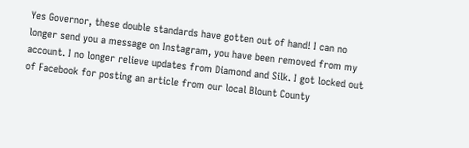Yes Governor, these double standards have gotten out of hand! I can no longer send you a message on Instagram, you have been removed from my account. I no longer relieve updates from Diamond and Silk. I got locked out of Facebook for posting an article from our local Blount County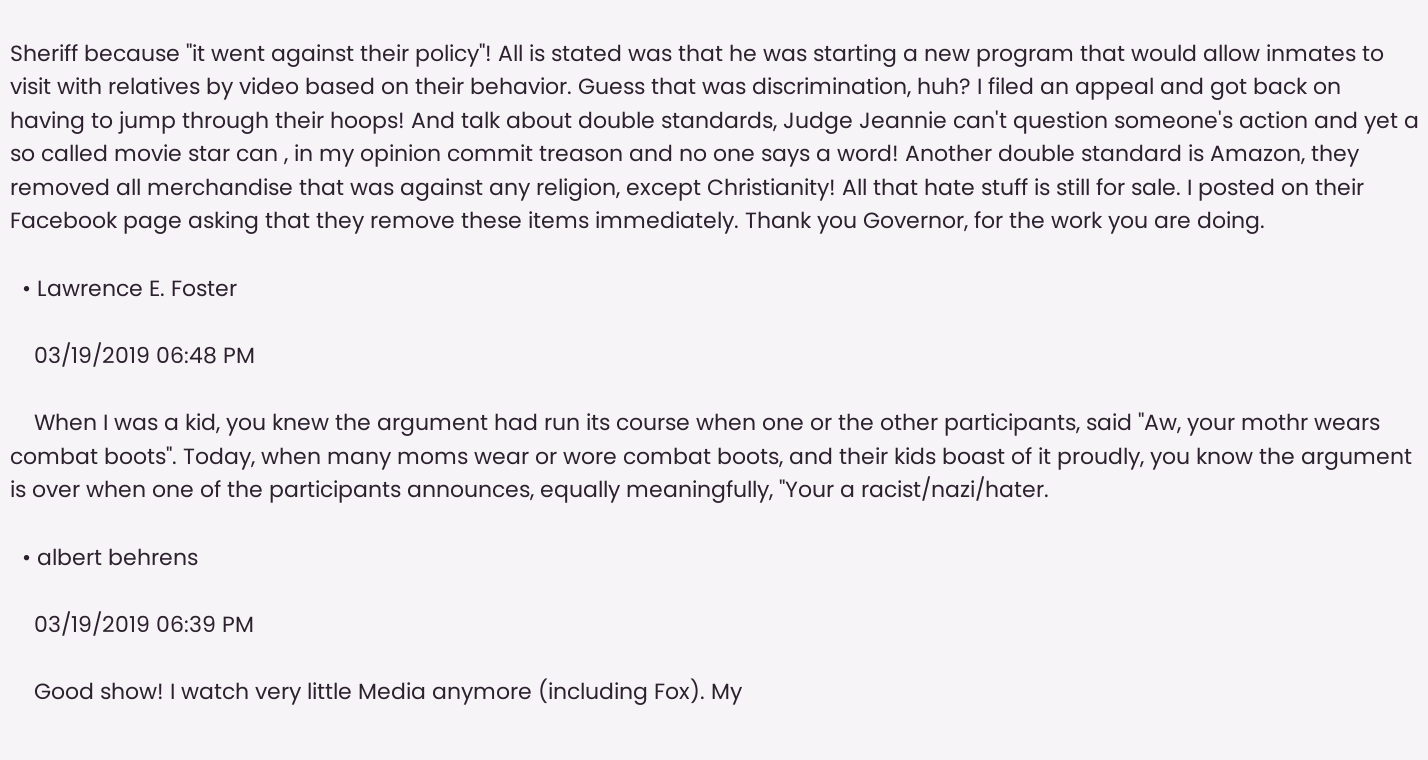Sheriff because "it went against their policy"! All is stated was that he was starting a new program that would allow inmates to visit with relatives by video based on their behavior. Guess that was discrimination, huh? I filed an appeal and got back on having to jump through their hoops! And talk about double standards, Judge Jeannie can't question someone's action and yet a so called movie star can , in my opinion commit treason and no one says a word! Another double standard is Amazon, they removed all merchandise that was against any religion, except Christianity! All that hate stuff is still for sale. I posted on their Facebook page asking that they remove these items immediately. Thank you Governor, for the work you are doing.

  • Lawrence E. Foster

    03/19/2019 06:48 PM

    When I was a kid, you knew the argument had run its course when one or the other participants, said "Aw, your mothr wears combat boots". Today, when many moms wear or wore combat boots, and their kids boast of it proudly, you know the argument is over when one of the participants announces, equally meaningfully, "Your a racist/nazi/hater.

  • albert behrens

    03/19/2019 06:39 PM

    Good show! I watch very little Media anymore (including Fox). My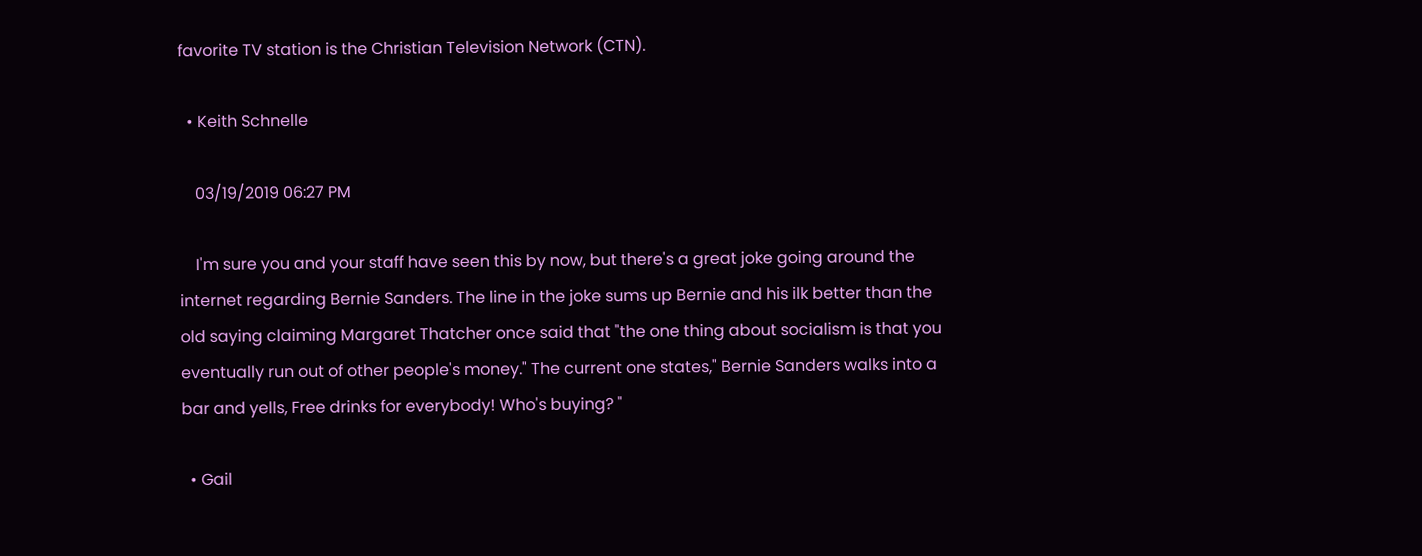favorite TV station is the Christian Television Network (CTN).

  • Keith Schnelle

    03/19/2019 06:27 PM

    I'm sure you and your staff have seen this by now, but there's a great joke going around the internet regarding Bernie Sanders. The line in the joke sums up Bernie and his ilk better than the old saying claiming Margaret Thatcher once said that "the one thing about socialism is that you eventually run out of other people's money." The current one states," Bernie Sanders walks into a bar and yells, Free drinks for everybody! Who's buying? "

  • Gail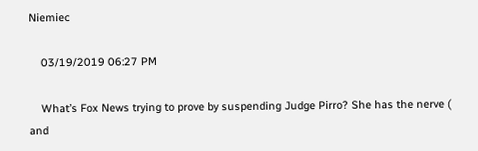Niemiec

    03/19/2019 06:27 PM

    What’s Fox News trying to prove by suspending Judge Pirro? She has the nerve ( and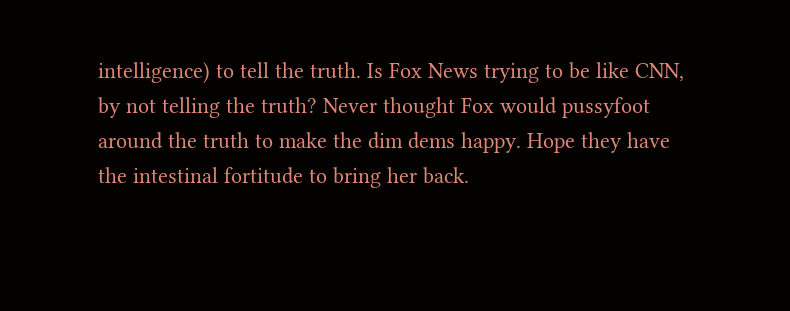intelligence) to tell the truth. Is Fox News trying to be like CNN, by not telling the truth? Never thought Fox would pussyfoot around the truth to make the dim dems happy. Hope they have the intestinal fortitude to bring her back.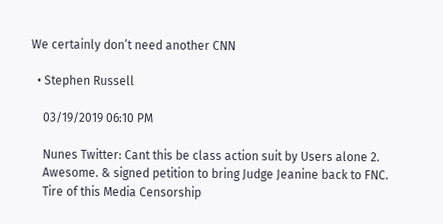We certainly don’t need another CNN

  • Stephen Russell

    03/19/2019 06:10 PM

    Nunes Twitter: Cant this be class action suit by Users alone 2.
    Awesome. & signed petition to bring Judge Jeanine back to FNC.
    Tire of this Media Censorship